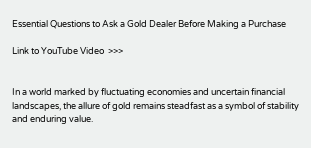Essential Questions to Ask a Gold Dealer Before Making a Purchase

Link to YouTube Video  >>>


In a world marked by fluctuating economies and uncertain financial landscapes, the allure of gold remains steadfast as a symbol of stability and enduring value.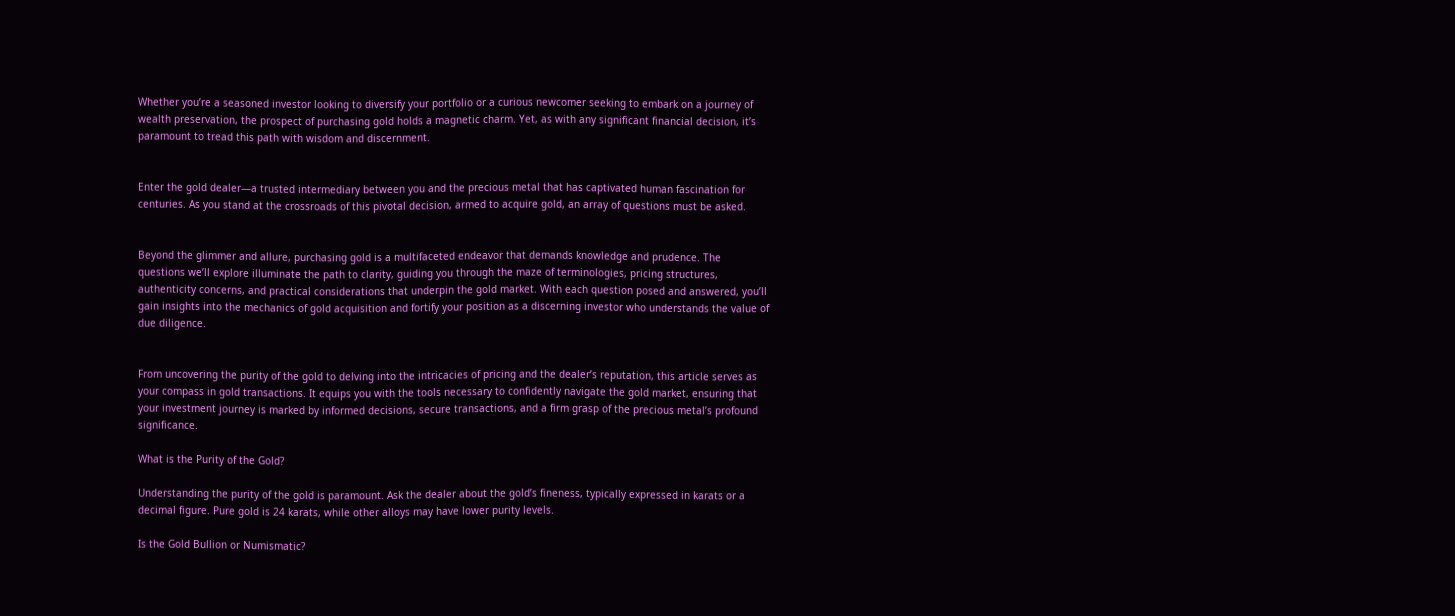Whether you’re a seasoned investor looking to diversify your portfolio or a curious newcomer seeking to embark on a journey of wealth preservation, the prospect of purchasing gold holds a magnetic charm. Yet, as with any significant financial decision, it’s paramount to tread this path with wisdom and discernment.


Enter the gold dealer—a trusted intermediary between you and the precious metal that has captivated human fascination for centuries. As you stand at the crossroads of this pivotal decision, armed to acquire gold, an array of questions must be asked.


Beyond the glimmer and allure, purchasing gold is a multifaceted endeavor that demands knowledge and prudence. The questions we’ll explore illuminate the path to clarity, guiding you through the maze of terminologies, pricing structures, authenticity concerns, and practical considerations that underpin the gold market. With each question posed and answered, you’ll gain insights into the mechanics of gold acquisition and fortify your position as a discerning investor who understands the value of due diligence.


From uncovering the purity of the gold to delving into the intricacies of pricing and the dealer’s reputation, this article serves as your compass in gold transactions. It equips you with the tools necessary to confidently navigate the gold market, ensuring that your investment journey is marked by informed decisions, secure transactions, and a firm grasp of the precious metal’s profound significance.

What is the Purity of the Gold?

Understanding the purity of the gold is paramount. Ask the dealer about the gold’s fineness, typically expressed in karats or a decimal figure. Pure gold is 24 karats, while other alloys may have lower purity levels.

Is the Gold Bullion or Numismatic?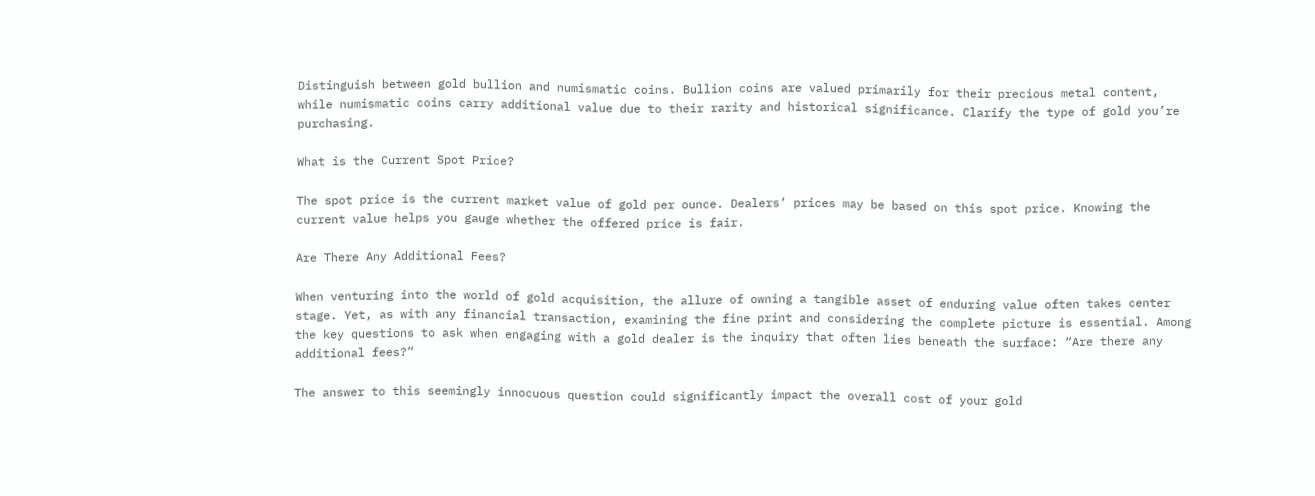Distinguish between gold bullion and numismatic coins. Bullion coins are valued primarily for their precious metal content, while numismatic coins carry additional value due to their rarity and historical significance. Clarify the type of gold you’re purchasing.

What is the Current Spot Price?

The spot price is the current market value of gold per ounce. Dealers’ prices may be based on this spot price. Knowing the current value helps you gauge whether the offered price is fair.

Are There Any Additional Fees?

When venturing into the world of gold acquisition, the allure of owning a tangible asset of enduring value often takes center stage. Yet, as with any financial transaction, examining the fine print and considering the complete picture is essential. Among the key questions to ask when engaging with a gold dealer is the inquiry that often lies beneath the surface: “Are there any additional fees?”

The answer to this seemingly innocuous question could significantly impact the overall cost of your gold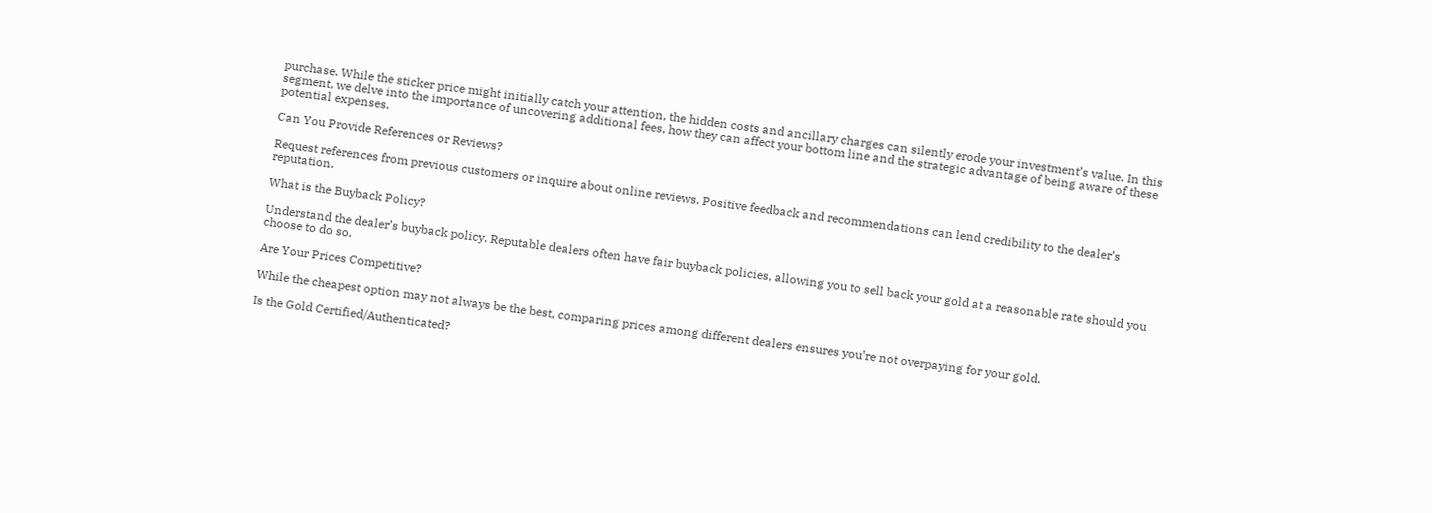purchase. While the sticker price might initially catch your attention, the hidden costs and ancillary charges can silently erode your investment’s value. In this segment, we delve into the importance of uncovering additional fees, how they can affect your bottom line and the strategic advantage of being aware of these potential expenses.

Can You Provide References or Reviews?

Request references from previous customers or inquire about online reviews. Positive feedback and recommendations can lend credibility to the dealer’s reputation.

What is the Buyback Policy?

Understand the dealer’s buyback policy. Reputable dealers often have fair buyback policies, allowing you to sell back your gold at a reasonable rate should you choose to do so.

Are Your Prices Competitive?

While the cheapest option may not always be the best, comparing prices among different dealers ensures you’re not overpaying for your gold.

Is the Gold Certified/Authenticated?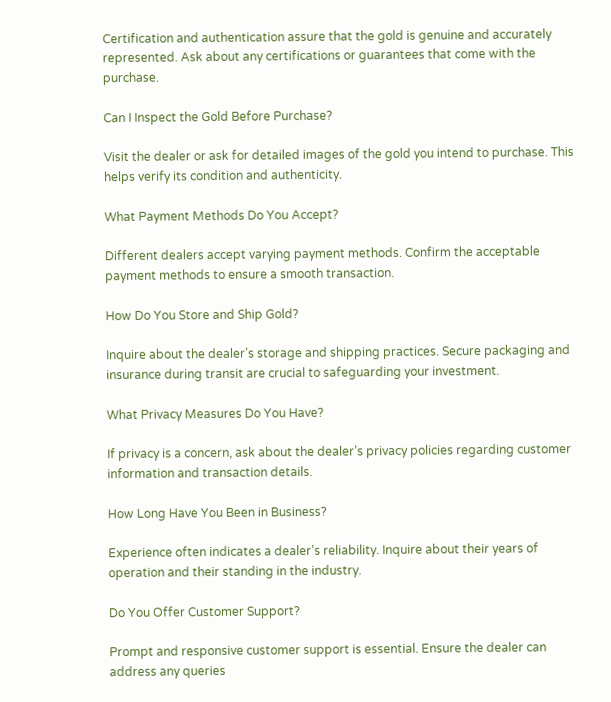Certification and authentication assure that the gold is genuine and accurately represented. Ask about any certifications or guarantees that come with the purchase.

Can I Inspect the Gold Before Purchase?

Visit the dealer or ask for detailed images of the gold you intend to purchase. This helps verify its condition and authenticity.

What Payment Methods Do You Accept?

Different dealers accept varying payment methods. Confirm the acceptable payment methods to ensure a smooth transaction.

How Do You Store and Ship Gold?

Inquire about the dealer’s storage and shipping practices. Secure packaging and insurance during transit are crucial to safeguarding your investment.

What Privacy Measures Do You Have?

If privacy is a concern, ask about the dealer’s privacy policies regarding customer information and transaction details.

How Long Have You Been in Business?

Experience often indicates a dealer’s reliability. Inquire about their years of operation and their standing in the industry.

Do You Offer Customer Support?

Prompt and responsive customer support is essential. Ensure the dealer can address any queries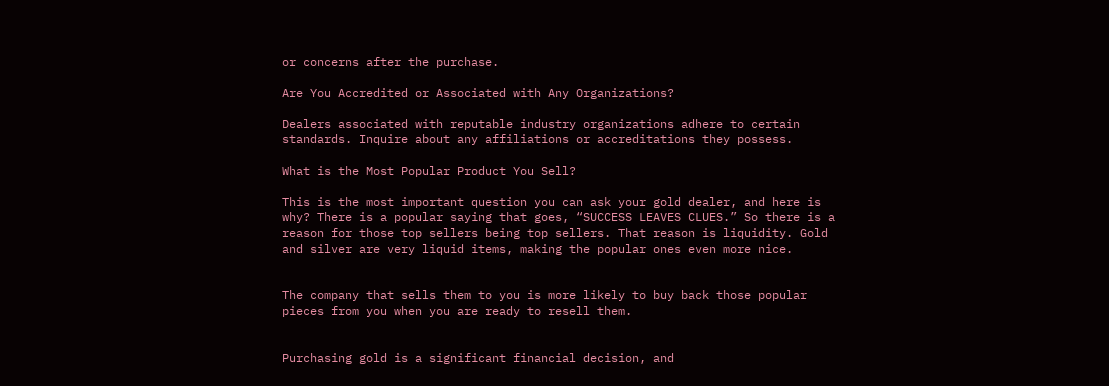or concerns after the purchase.

Are You Accredited or Associated with Any Organizations?

Dealers associated with reputable industry organizations adhere to certain standards. Inquire about any affiliations or accreditations they possess.

What is the Most Popular Product You Sell?

This is the most important question you can ask your gold dealer, and here is why? There is a popular saying that goes, “SUCCESS LEAVES CLUES.” So there is a reason for those top sellers being top sellers. That reason is liquidity. Gold and silver are very liquid items, making the popular ones even more nice.


The company that sells them to you is more likely to buy back those popular pieces from you when you are ready to resell them.


Purchasing gold is a significant financial decision, and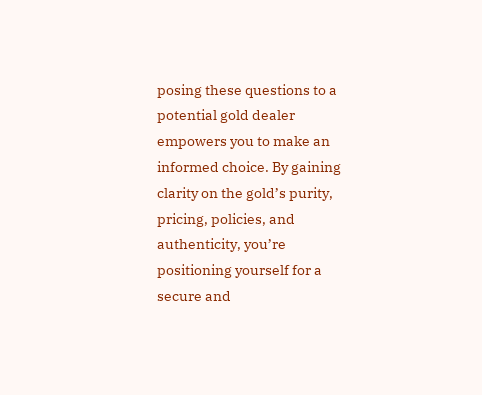posing these questions to a potential gold dealer empowers you to make an informed choice. By gaining clarity on the gold’s purity, pricing, policies, and authenticity, you’re positioning yourself for a secure and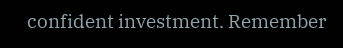confident investment. Remember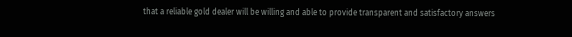that a reliable gold dealer will be willing and able to provide transparent and satisfactory answers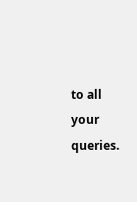to all your queries.